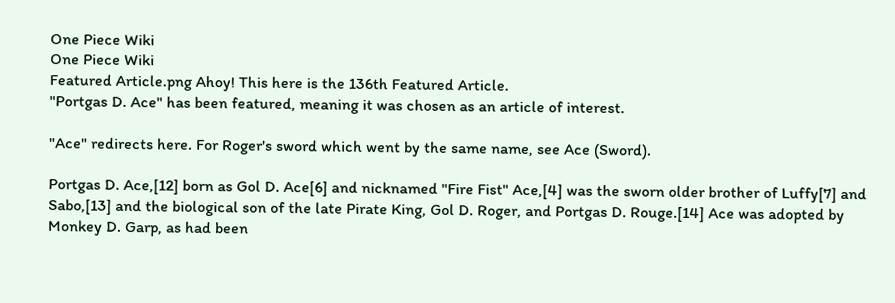One Piece Wiki
One Piece Wiki
Featured Article.png Ahoy! This here is the 136th Featured Article.
"Portgas D. Ace" has been featured, meaning it was chosen as an article of interest.

"Ace" redirects here. For Roger's sword which went by the same name, see Ace (Sword).

Portgas D. Ace,[12] born as Gol D. Ace[6] and nicknamed "Fire Fist" Ace,[4] was the sworn older brother of Luffy[7] and Sabo,[13] and the biological son of the late Pirate King, Gol D. Roger, and Portgas D. Rouge.[14] Ace was adopted by Monkey D. Garp, as had been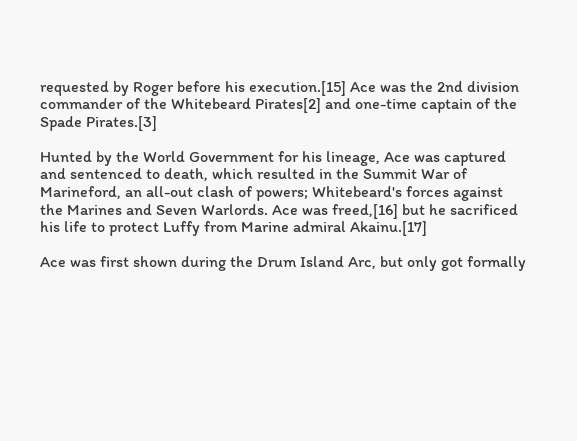requested by Roger before his execution.[15] Ace was the 2nd division commander of the Whitebeard Pirates[2] and one-time captain of the Spade Pirates.[3]

Hunted by the World Government for his lineage, Ace was captured and sentenced to death, which resulted in the Summit War of Marineford, an all-out clash of powers; Whitebeard's forces against the Marines and Seven Warlords. Ace was freed,[16] but he sacrificed his life to protect Luffy from Marine admiral Akainu.[17]

Ace was first shown during the Drum Island Arc, but only got formally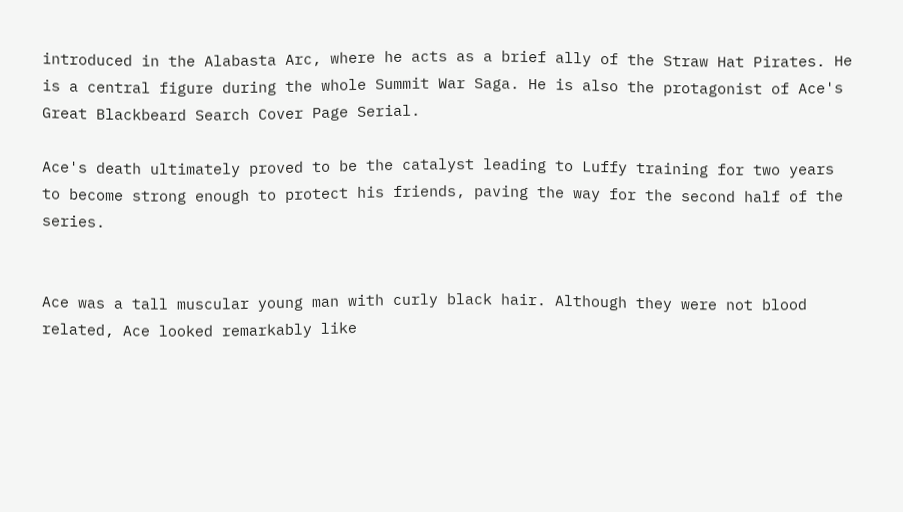introduced in the Alabasta Arc, where he acts as a brief ally of the Straw Hat Pirates. He is a central figure during the whole Summit War Saga. He is also the protagonist of Ace's Great Blackbeard Search Cover Page Serial.

Ace's death ultimately proved to be the catalyst leading to Luffy training for two years to become strong enough to protect his friends, paving the way for the second half of the series.


Ace was a tall muscular young man with curly black hair. Although they were not blood related, Ace looked remarkably like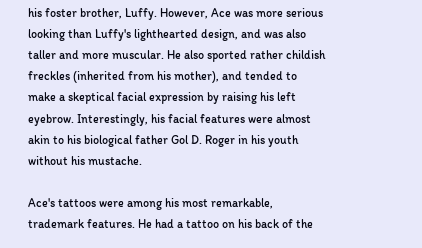his foster brother, Luffy. However, Ace was more serious looking than Luffy's lighthearted design, and was also taller and more muscular. He also sported rather childish freckles (inherited from his mother), and tended to make a skeptical facial expression by raising his left eyebrow. Interestingly, his facial features were almost akin to his biological father Gol D. Roger in his youth without his mustache.

Ace's tattoos were among his most remarkable, trademark features. He had a tattoo on his back of the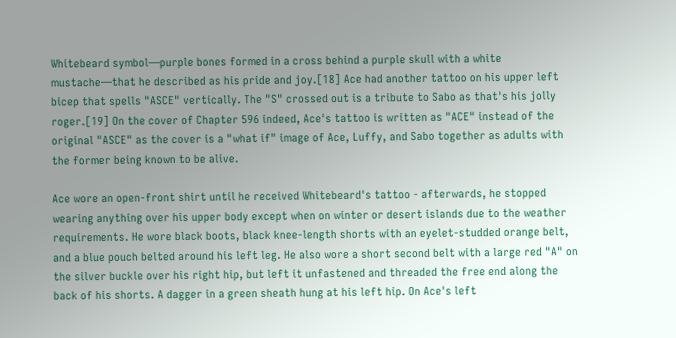Whitebeard symbol—purple bones formed in a cross behind a purple skull with a white mustache—that he described as his pride and joy.[18] Ace had another tattoo on his upper left bicep that spells "ASCE" vertically. The "S" crossed out is a tribute to Sabo as that's his jolly roger.[19] On the cover of Chapter 596 indeed, Ace's tattoo is written as "ACE" instead of the original "ASCE" as the cover is a "what if" image of Ace, Luffy, and Sabo together as adults with the former being known to be alive.

Ace wore an open-front shirt until he received Whitebeard's tattoo - afterwards, he stopped wearing anything over his upper body except when on winter or desert islands due to the weather requirements. He wore black boots, black knee-length shorts with an eyelet-studded orange belt, and a blue pouch belted around his left leg. He also wore a short second belt with a large red "A" on the silver buckle over his right hip, but left it unfastened and threaded the free end along the back of his shorts. A dagger in a green sheath hung at his left hip. On Ace's left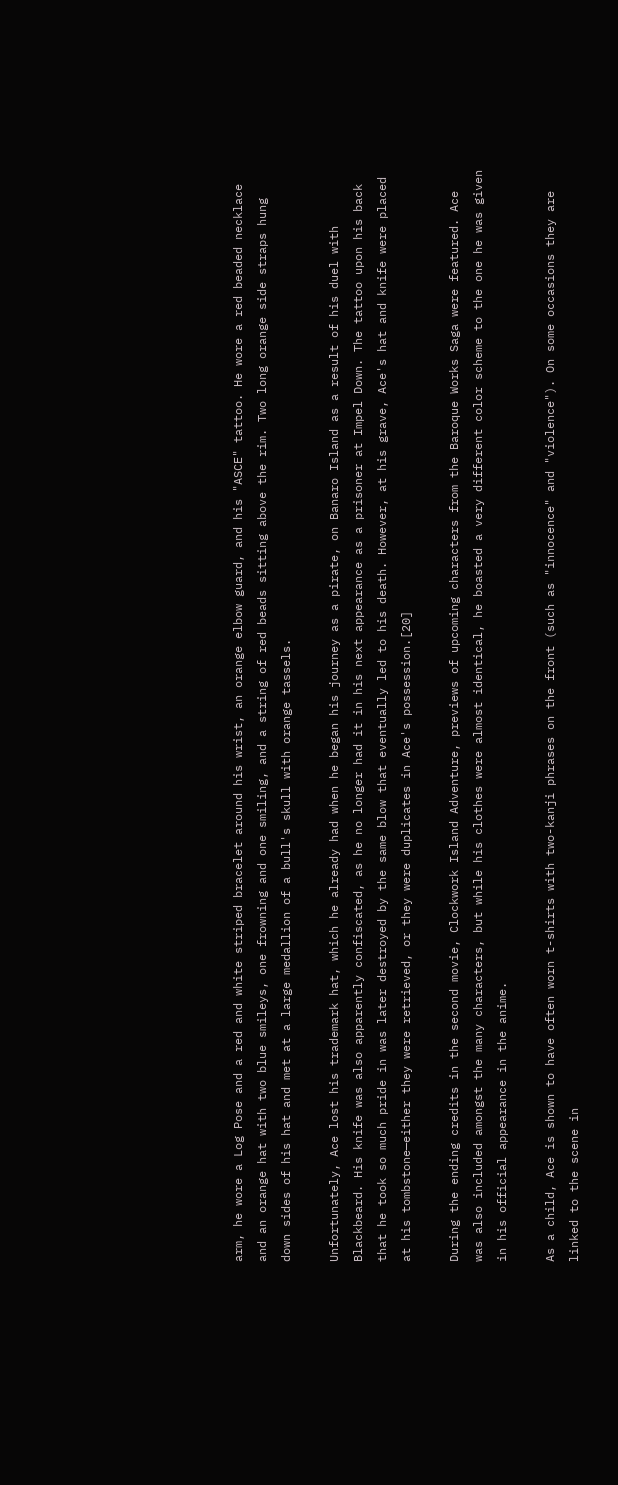arm, he wore a Log Pose and a red and white striped bracelet around his wrist, an orange elbow guard, and his "ASCE" tattoo. He wore a red beaded necklace and an orange hat with two blue smileys, one frowning and one smiling, and a string of red beads sitting above the rim. Two long orange side straps hung down sides of his hat and met at a large medallion of a bull's skull with orange tassels.

Unfortunately, Ace lost his trademark hat, which he already had when he began his journey as a pirate, on Banaro Island as a result of his duel with Blackbeard. His knife was also apparently confiscated, as he no longer had it in his next appearance as a prisoner at Impel Down. The tattoo upon his back that he took so much pride in was later destroyed by the same blow that eventually led to his death. However, at his grave, Ace's hat and knife were placed at his tombstone—either they were retrieved, or they were duplicates in Ace's possession.[20]

During the ending credits in the second movie, Clockwork Island Adventure, previews of upcoming characters from the Baroque Works Saga were featured. Ace was also included amongst the many characters, but while his clothes were almost identical, he boasted a very different color scheme to the one he was given in his official appearance in the anime.

As a child, Ace is shown to have often worn t-shirts with two-kanji phrases on the front (such as "innocence" and "violence"). On some occasions they are linked to the scene in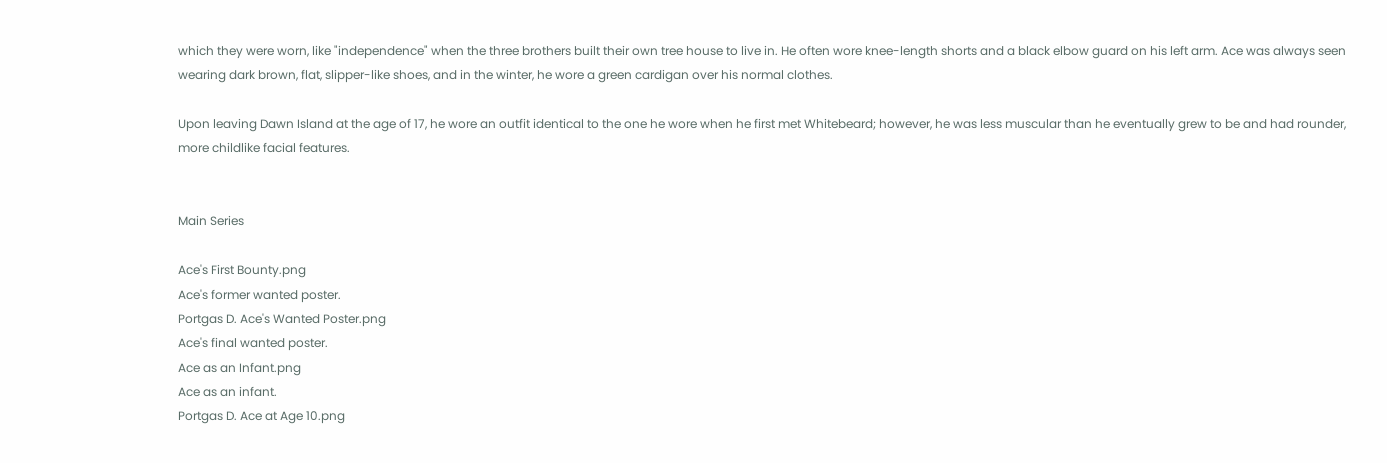which they were worn, like "independence" when the three brothers built their own tree house to live in. He often wore knee-length shorts and a black elbow guard on his left arm. Ace was always seen wearing dark brown, flat, slipper-like shoes, and in the winter, he wore a green cardigan over his normal clothes.

Upon leaving Dawn Island at the age of 17, he wore an outfit identical to the one he wore when he first met Whitebeard; however, he was less muscular than he eventually grew to be and had rounder, more childlike facial features.


Main Series

Ace's First Bounty.png
Ace's former wanted poster.
Portgas D. Ace's Wanted Poster.png
Ace's final wanted poster.
Ace as an Infant.png
Ace as an infant.
Portgas D. Ace at Age 10.png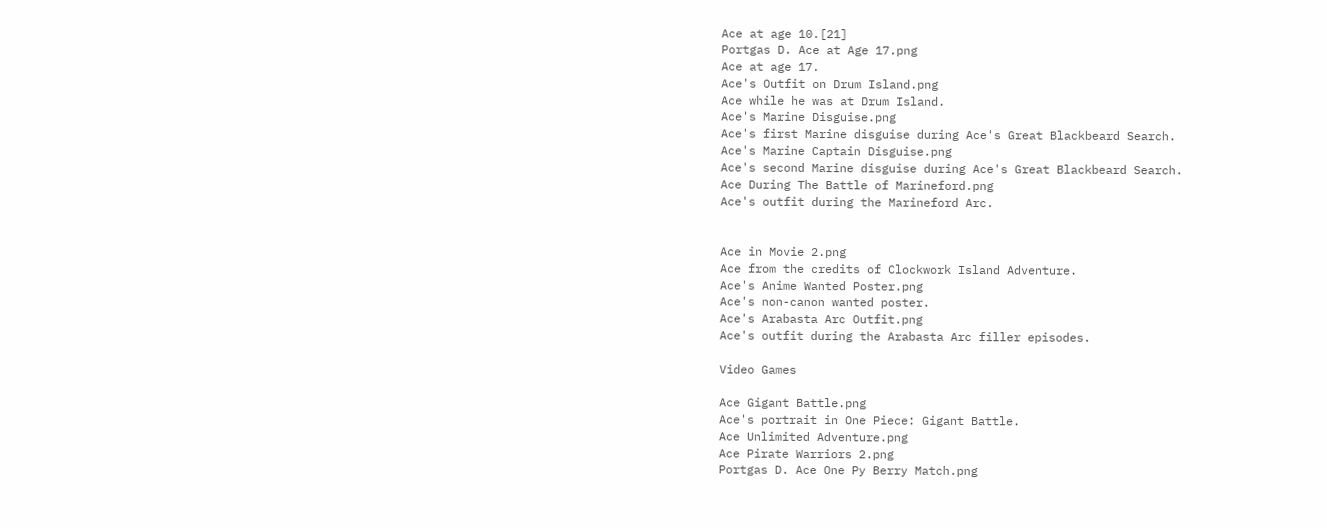Ace at age 10.[21]
Portgas D. Ace at Age 17.png
Ace at age 17.
Ace's Outfit on Drum Island.png
Ace while he was at Drum Island.
Ace's Marine Disguise.png
Ace's first Marine disguise during Ace's Great Blackbeard Search.
Ace's Marine Captain Disguise.png
Ace's second Marine disguise during Ace's Great Blackbeard Search.
Ace During The Battle of Marineford.png
Ace's outfit during the Marineford Arc.


Ace in Movie 2.png
Ace from the credits of Clockwork Island Adventure.
Ace's Anime Wanted Poster.png
Ace's non-canon wanted poster.
Ace's Arabasta Arc Outfit.png
Ace's outfit during the Arabasta Arc filler episodes.

Video Games

Ace Gigant Battle.png
Ace's portrait in One Piece: Gigant Battle.
Ace Unlimited Adventure.png
Ace Pirate Warriors 2.png
Portgas D. Ace One Py Berry Match.png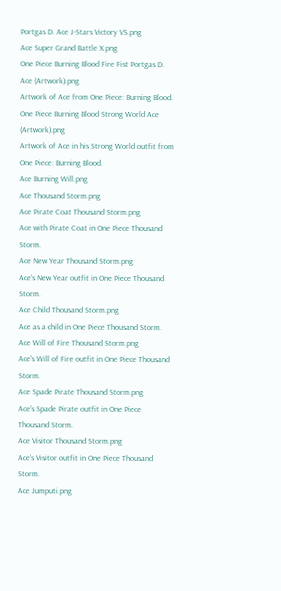Portgas D. Ace J-Stars Victory VS.png
Ace Super Grand Battle X.png
One Piece Burning Blood Fire Fist Portgas D. Ace (Artwork).png
Artwork of Ace from One Piece: Burning Blood.
One Piece Burning Blood Strong World Ace (Artwork).png
Artwork of Ace in his Strong World outfit from One Piece: Burning Blood.
Ace Burning Will.png
Ace Thousand Storm.png
Ace Pirate Coat Thousand Storm.png
Ace with Pirate Coat in One Piece Thousand Storm.
Ace New Year Thousand Storm.png
Ace's New Year outfit in One Piece Thousand Storm.
Ace Child Thousand Storm.png
Ace as a child in One Piece Thousand Storm.
Ace Will of Fire Thousand Storm.png
Ace's Will of Fire outfit in One Piece Thousand Storm.
Ace Spade Pirate Thousand Storm.png
Ace's Spade Pirate outfit in One Piece Thousand Storm.
Ace Visitor Thousand Storm.png
Ace's Visitor outfit in One Piece Thousand Storm.
Ace Jumputi.png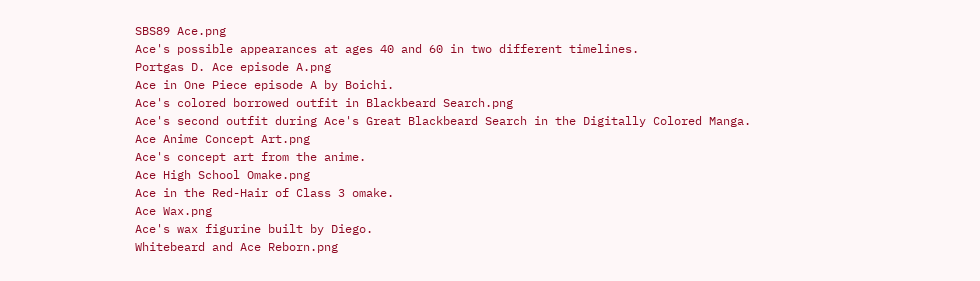SBS89 Ace.png
Ace's possible appearances at ages 40 and 60 in two different timelines.
Portgas D. Ace episode A.png
Ace in One Piece episode A by Boichi.
Ace's colored borrowed outfit in Blackbeard Search.png
Ace's second outfit during Ace's Great Blackbeard Search in the Digitally Colored Manga.
Ace Anime Concept Art.png
Ace's concept art from the anime.
Ace High School Omake.png
Ace in the Red-Hair of Class 3 omake.
Ace Wax.png
Ace's wax figurine built by Diego.
Whitebeard and Ace Reborn.png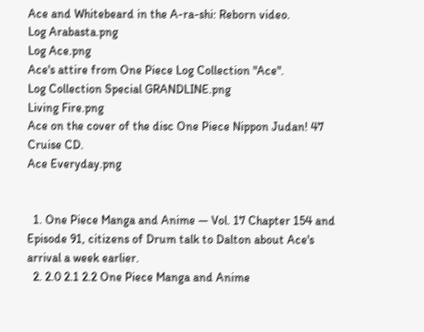Ace and Whitebeard in the A-ra-shi: Reborn video.
Log Arabasta.png
Log Ace.png
Ace's attire from One Piece Log Collection "Ace".
Log Collection Special GRANDLINE.png
Living Fire.png
Ace on the cover of the disc One Piece Nippon Judan! 47 Cruise CD.
Ace Everyday.png


  1. One Piece Manga and Anime — Vol. 17 Chapter 154 and Episode 91, citizens of Drum talk to Dalton about Ace's arrival a week earlier.
  2. 2.0 2.1 2.2 One Piece Manga and Anime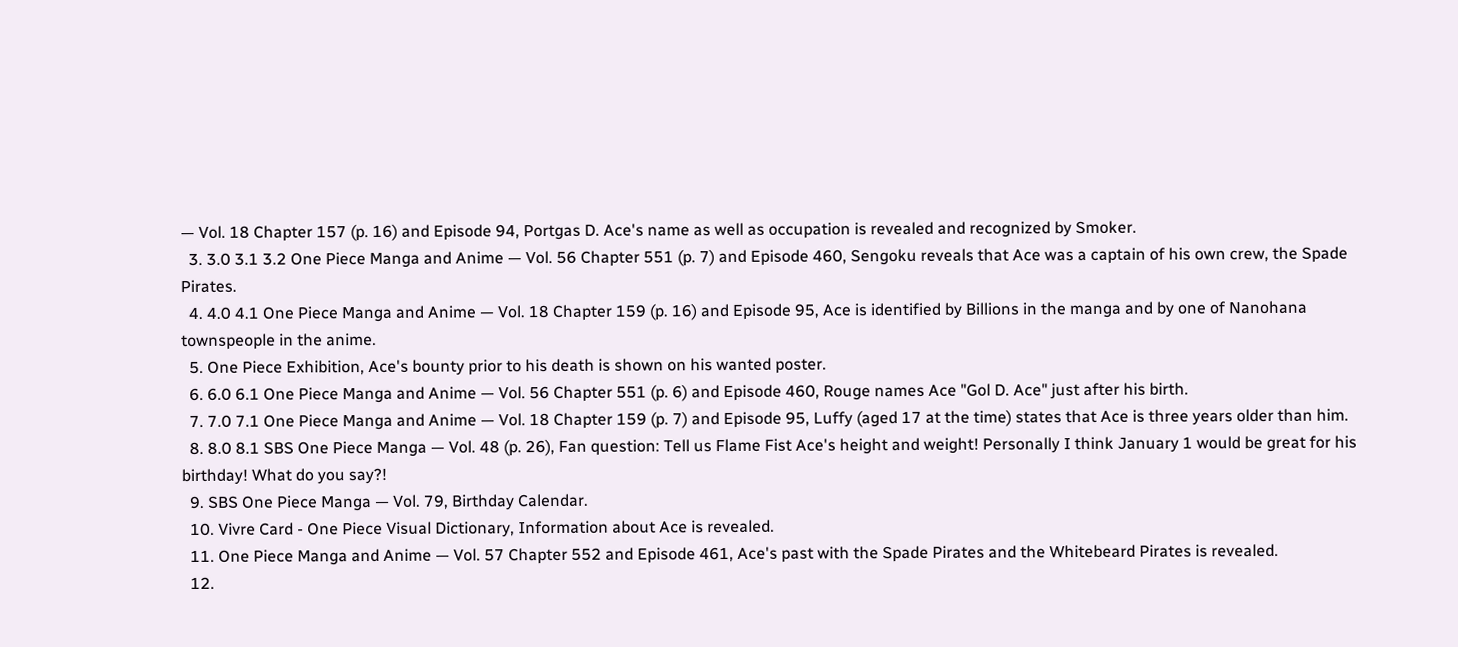— Vol. 18 Chapter 157 (p. 16) and Episode 94, Portgas D. Ace's name as well as occupation is revealed and recognized by Smoker.
  3. 3.0 3.1 3.2 One Piece Manga and Anime — Vol. 56 Chapter 551 (p. 7) and Episode 460, Sengoku reveals that Ace was a captain of his own crew, the Spade Pirates.
  4. 4.0 4.1 One Piece Manga and Anime — Vol. 18 Chapter 159 (p. 16) and Episode 95, Ace is identified by Billions in the manga and by one of Nanohana townspeople in the anime.
  5. One Piece Exhibition, Ace's bounty prior to his death is shown on his wanted poster.
  6. 6.0 6.1 One Piece Manga and Anime — Vol. 56 Chapter 551 (p. 6) and Episode 460, Rouge names Ace "Gol D. Ace" just after his birth.
  7. 7.0 7.1 One Piece Manga and Anime — Vol. 18 Chapter 159 (p. 7) and Episode 95, Luffy (aged 17 at the time) states that Ace is three years older than him.
  8. 8.0 8.1 SBS One Piece Manga — Vol. 48 (p. 26), Fan question: Tell us Flame Fist Ace's height and weight! Personally I think January 1 would be great for his birthday! What do you say?!
  9. SBS One Piece Manga — Vol. 79, Birthday Calendar.
  10. Vivre Card - One Piece Visual Dictionary, Information about Ace is revealed.
  11. One Piece Manga and Anime — Vol. 57 Chapter 552 and Episode 461, Ace's past with the Spade Pirates and the Whitebeard Pirates is revealed.
  12.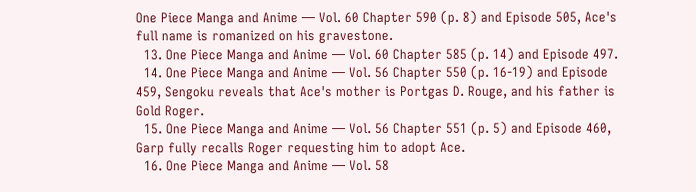One Piece Manga and Anime — Vol. 60 Chapter 590 (p. 8) and Episode 505, Ace's full name is romanized on his gravestone.
  13. One Piece Manga and Anime — Vol. 60 Chapter 585 (p. 14) and Episode 497.
  14. One Piece Manga and Anime — Vol. 56 Chapter 550 (p. 16-19) and Episode 459, Sengoku reveals that Ace's mother is Portgas D. Rouge, and his father is Gold Roger.
  15. One Piece Manga and Anime — Vol. 56 Chapter 551 (p. 5) and Episode 460, Garp fully recalls Roger requesting him to adopt Ace.
  16. One Piece Manga and Anime — Vol. 58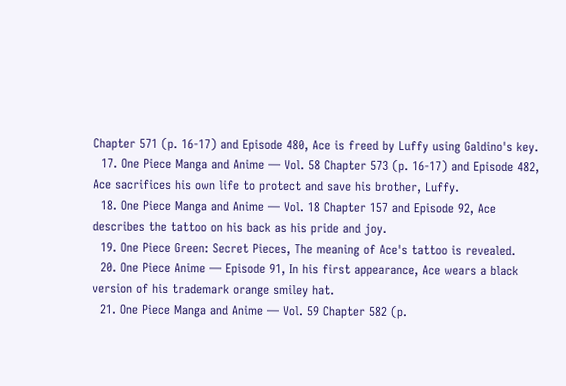Chapter 571 (p. 16-17) and Episode 480, Ace is freed by Luffy using Galdino's key.
  17. One Piece Manga and Anime — Vol. 58 Chapter 573 (p. 16-17) and Episode 482, Ace sacrifices his own life to protect and save his brother, Luffy.
  18. One Piece Manga and Anime — Vol. 18 Chapter 157 and Episode 92, Ace describes the tattoo on his back as his pride and joy.
  19. One Piece Green: Secret Pieces, The meaning of Ace's tattoo is revealed.
  20. One Piece Anime — Episode 91, In his first appearance, Ace wears a black version of his trademark orange smiley hat.
  21. One Piece Manga and Anime — Vol. 59 Chapter 582 (p.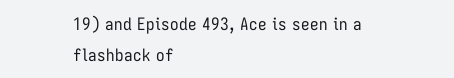19) and Episode 493, Ace is seen in a flashback of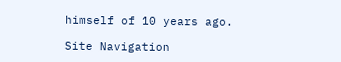himself of 10 years ago.

Site Navigation